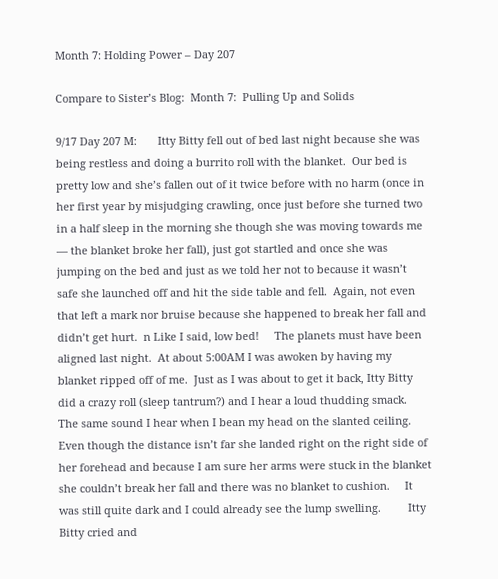Month 7: Holding Power – Day 207

Compare to Sister’s Blog:  Month 7:  Pulling Up and Solids

9/17 Day 207 M:       Itty Bitty fell out of bed last night because she was being restless and doing a burrito roll with the blanket.  Our bed is pretty low and she’s fallen out of it twice before with no harm (once in her first year by misjudging crawling, once just before she turned two in a half sleep in the morning she though she was moving towards me — the blanket broke her fall), just got startled and once she was jumping on the bed and just as we told her not to because it wasn’t safe she launched off and hit the side table and fell.  Again, not even that left a mark nor bruise because she happened to break her fall and didn’t get hurt.  n Like I said, low bed!     The planets must have been aligned last night.  At about 5:00AM I was awoken by having my blanket ripped off of me.  Just as I was about to get it back, Itty Bitty did a crazy roll (sleep tantrum?) and I hear a loud thudding smack.  The same sound I hear when I bean my head on the slanted ceiling.    Even though the distance isn’t far she landed right on the right side of her forehead and because I am sure her arms were stuck in the blanket she couldn’t break her fall and there was no blanket to cushion.     It was still quite dark and I could already see the lump swelling.         Itty Bitty cried and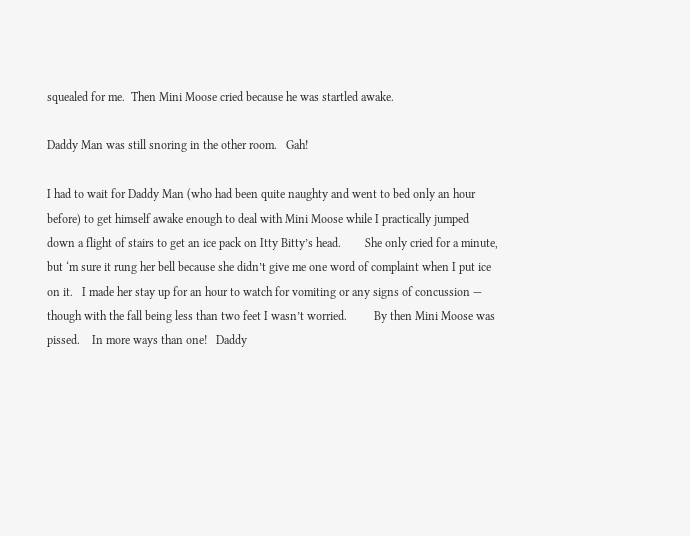squealed for me.  Then Mini Moose cried because he was startled awake.

Daddy Man was still snoring in the other room.   Gah!

I had to wait for Daddy Man (who had been quite naughty and went to bed only an hour before) to get himself awake enough to deal with Mini Moose while I practically jumped down a flight of stairs to get an ice pack on Itty Bitty’s head.        She only cried for a minute, but ‘m sure it rung her bell because she didn’t give me one word of complaint when I put ice on it.   I made her stay up for an hour to watch for vomiting or any signs of concussion — though with the fall being less than two feet I wasn’t worried.         By then Mini Moose was pissed.    In more ways than one!   Daddy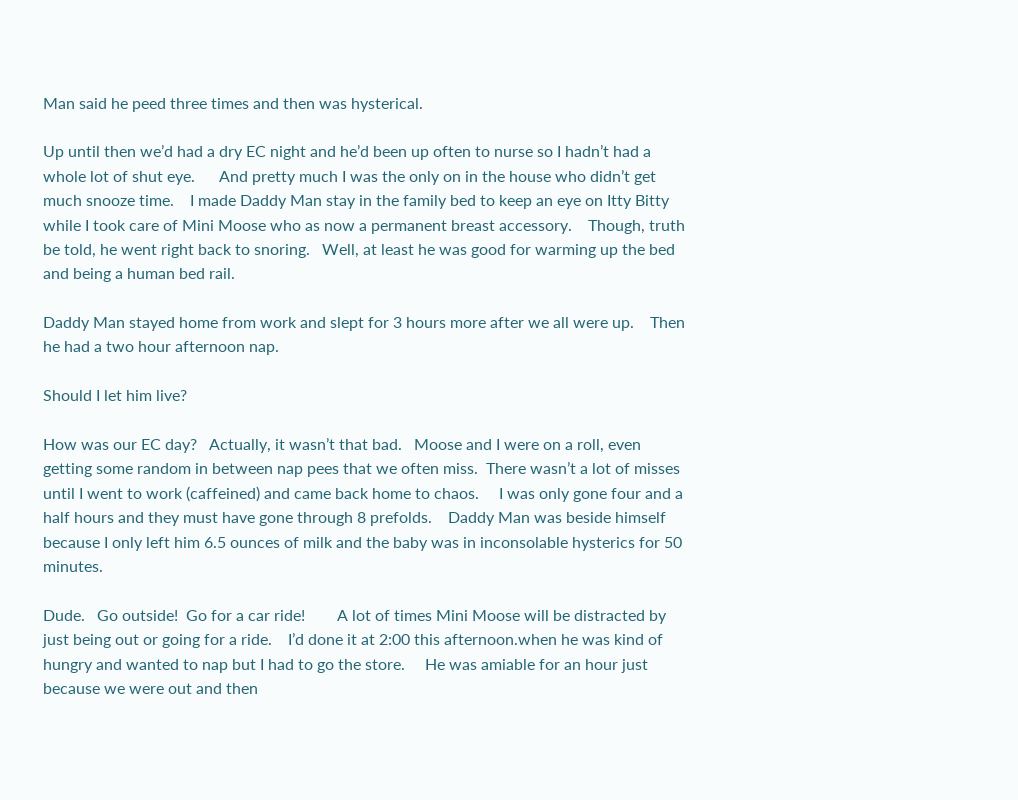Man said he peed three times and then was hysterical.

Up until then we’d had a dry EC night and he’d been up often to nurse so I hadn’t had a whole lot of shut eye.      And pretty much I was the only on in the house who didn’t get much snooze time.    I made Daddy Man stay in the family bed to keep an eye on Itty Bitty while I took care of Mini Moose who as now a permanent breast accessory.    Though, truth be told, he went right back to snoring.   Well, at least he was good for warming up the bed and being a human bed rail.

Daddy Man stayed home from work and slept for 3 hours more after we all were up.    Then he had a two hour afternoon nap.

Should I let him live?

How was our EC day?   Actually, it wasn’t that bad.   Moose and I were on a roll, even getting some random in between nap pees that we often miss.  There wasn’t a lot of misses until I went to work (caffeined) and came back home to chaos.     I was only gone four and a half hours and they must have gone through 8 prefolds.    Daddy Man was beside himself because I only left him 6.5 ounces of milk and the baby was in inconsolable hysterics for 50 minutes.

Dude.   Go outside!  Go for a car ride!        A lot of times Mini Moose will be distracted by just being out or going for a ride.    I’d done it at 2:00 this afternoon.when he was kind of hungry and wanted to nap but I had to go the store.     He was amiable for an hour just because we were out and then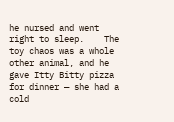he nursed and went right to sleep.    The toy chaos was a whole other animal, and he gave Itty Bitty pizza for dinner — she had a cold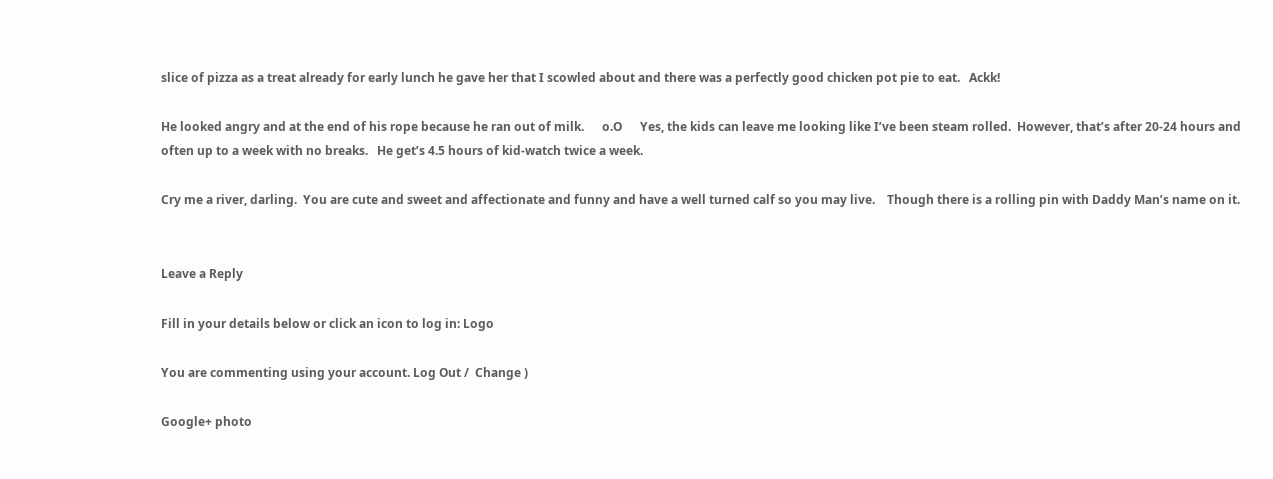slice of pizza as a treat already for early lunch he gave her that I scowled about and there was a perfectly good chicken pot pie to eat.   Ackk!

He looked angry and at the end of his rope because he ran out of milk.      o.O      Yes, the kids can leave me looking like I’ve been steam rolled.  However, that’s after 20-24 hours and often up to a week with no breaks.   He get’s 4.5 hours of kid-watch twice a week.

Cry me a river, darling.  You are cute and sweet and affectionate and funny and have a well turned calf so you may live.    Though there is a rolling pin with Daddy Man’s name on it.


Leave a Reply

Fill in your details below or click an icon to log in: Logo

You are commenting using your account. Log Out /  Change )

Google+ photo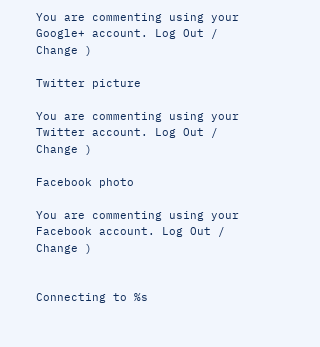You are commenting using your Google+ account. Log Out /  Change )

Twitter picture

You are commenting using your Twitter account. Log Out /  Change )

Facebook photo

You are commenting using your Facebook account. Log Out /  Change )


Connecting to %s